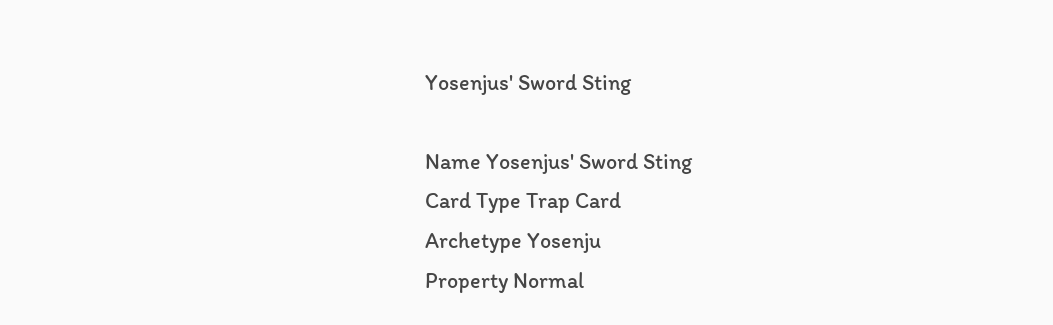Yosenjus' Sword Sting

Name Yosenjus' Sword Sting
Card Type Trap Card
Archetype Yosenju
Property Normal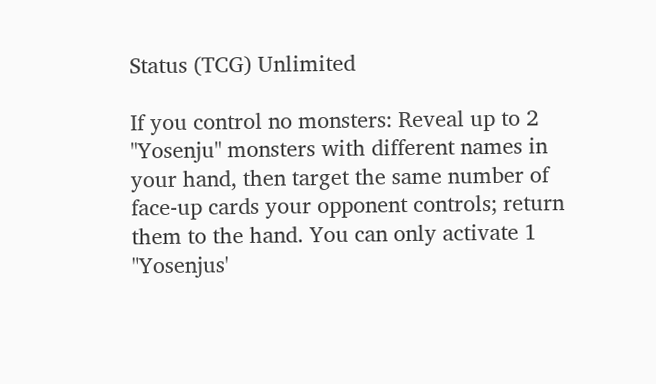Status (TCG) Unlimited

If you control no monsters: Reveal up to 2 "Yosenju" monsters with different names in your hand, then target the same number of face-up cards your opponent controls; return them to the hand. You can only activate 1 "Yosenjus'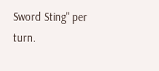Sword Sting" per turn.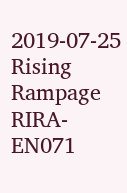2019-07-25 Rising Rampage RIRA-EN071